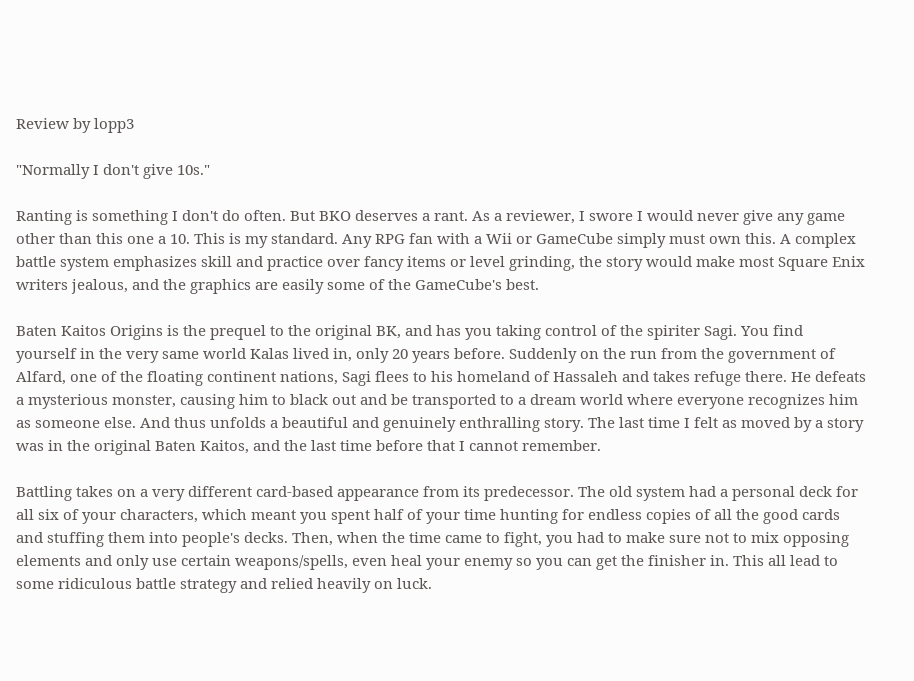Review by lopp3

"Normally I don't give 10s."

Ranting is something I don't do often. But BKO deserves a rant. As a reviewer, I swore I would never give any game other than this one a 10. This is my standard. Any RPG fan with a Wii or GameCube simply must own this. A complex battle system emphasizes skill and practice over fancy items or level grinding, the story would make most Square Enix writers jealous, and the graphics are easily some of the GameCube's best.

Baten Kaitos Origins is the prequel to the original BK, and has you taking control of the spiriter Sagi. You find yourself in the very same world Kalas lived in, only 20 years before. Suddenly on the run from the government of Alfard, one of the floating continent nations, Sagi flees to his homeland of Hassaleh and takes refuge there. He defeats a mysterious monster, causing him to black out and be transported to a dream world where everyone recognizes him as someone else. And thus unfolds a beautiful and genuinely enthralling story. The last time I felt as moved by a story was in the original Baten Kaitos, and the last time before that I cannot remember.

Battling takes on a very different card-based appearance from its predecessor. The old system had a personal deck for all six of your characters, which meant you spent half of your time hunting for endless copies of all the good cards and stuffing them into people's decks. Then, when the time came to fight, you had to make sure not to mix opposing elements and only use certain weapons/spells, even heal your enemy so you can get the finisher in. This all lead to some ridiculous battle strategy and relied heavily on luck.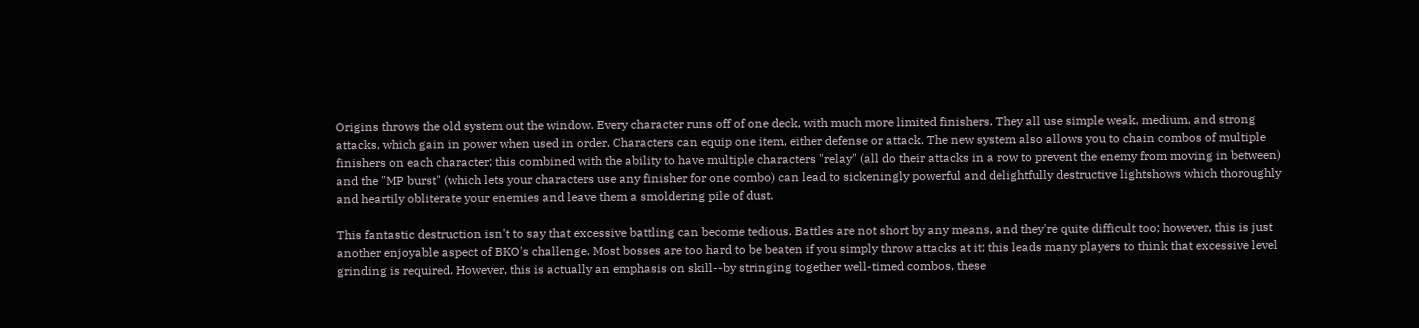Origins throws the old system out the window. Every character runs off of one deck, with much more limited finishers. They all use simple weak, medium, and strong attacks, which gain in power when used in order. Characters can equip one item, either defense or attack. The new system also allows you to chain combos of multiple finishers on each character; this combined with the ability to have multiple characters "relay" (all do their attacks in a row to prevent the enemy from moving in between) and the "MP burst" (which lets your characters use any finisher for one combo) can lead to sickeningly powerful and delightfully destructive lightshows which thoroughly and heartily obliterate your enemies and leave them a smoldering pile of dust.

This fantastic destruction isn't to say that excessive battling can become tedious. Battles are not short by any means, and they're quite difficult too; however, this is just another enjoyable aspect of BKO's challenge. Most bosses are too hard to be beaten if you simply throw attacks at it; this leads many players to think that excessive level grinding is required. However, this is actually an emphasis on skill--by stringing together well-timed combos, these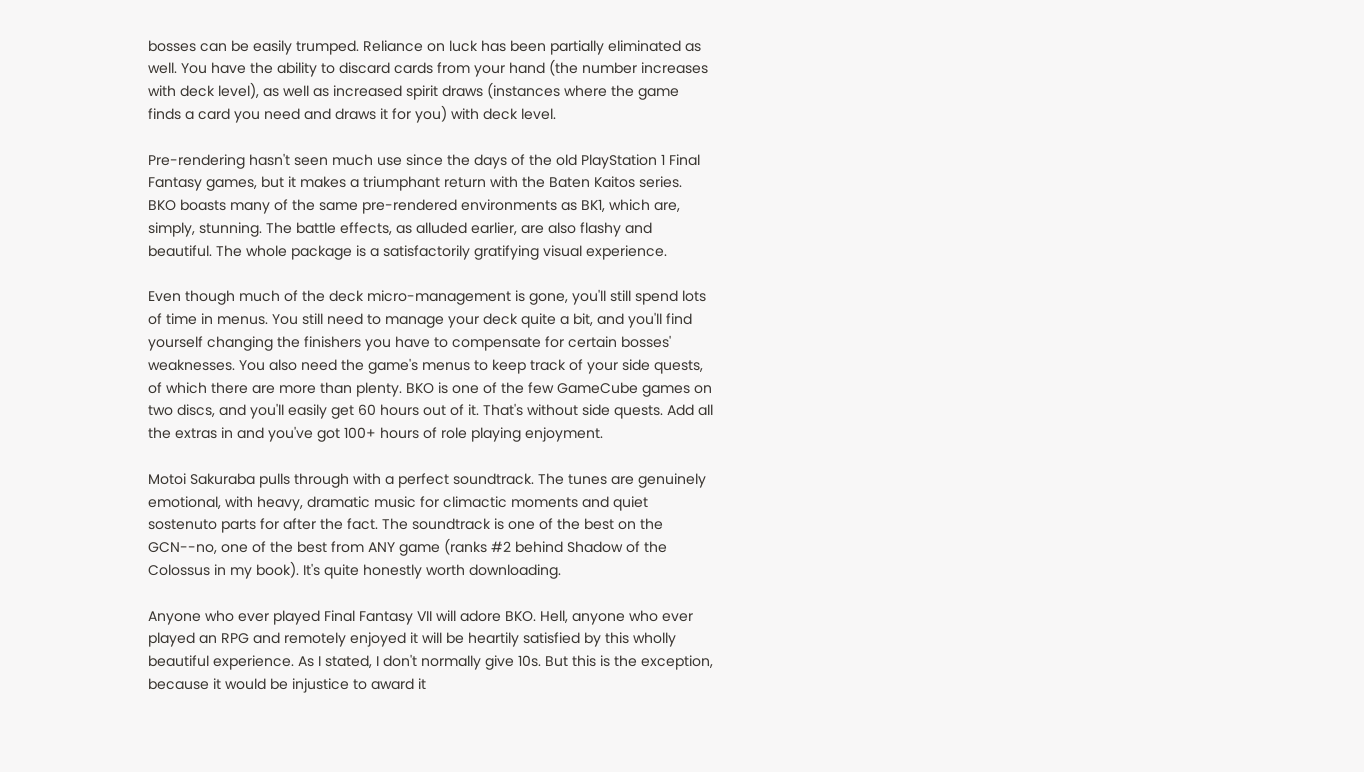bosses can be easily trumped. Reliance on luck has been partially eliminated as well. You have the ability to discard cards from your hand (the number increases with deck level), as well as increased spirit draws (instances where the game finds a card you need and draws it for you) with deck level.

Pre-rendering hasn't seen much use since the days of the old PlayStation 1 Final Fantasy games, but it makes a triumphant return with the Baten Kaitos series. BKO boasts many of the same pre-rendered environments as BK1, which are, simply, stunning. The battle effects, as alluded earlier, are also flashy and beautiful. The whole package is a satisfactorily gratifying visual experience.

Even though much of the deck micro-management is gone, you'll still spend lots of time in menus. You still need to manage your deck quite a bit, and you'll find yourself changing the finishers you have to compensate for certain bosses' weaknesses. You also need the game's menus to keep track of your side quests, of which there are more than plenty. BKO is one of the few GameCube games on two discs, and you'll easily get 60 hours out of it. That's without side quests. Add all the extras in and you've got 100+ hours of role playing enjoyment.

Motoi Sakuraba pulls through with a perfect soundtrack. The tunes are genuinely emotional, with heavy, dramatic music for climactic moments and quiet sostenuto parts for after the fact. The soundtrack is one of the best on the GCN--no, one of the best from ANY game (ranks #2 behind Shadow of the Colossus in my book). It's quite honestly worth downloading.

Anyone who ever played Final Fantasy VII will adore BKO. Hell, anyone who ever played an RPG and remotely enjoyed it will be heartily satisfied by this wholly beautiful experience. As I stated, I don't normally give 10s. But this is the exception, because it would be injustice to award it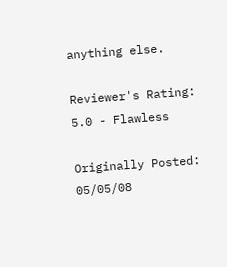anything else.

Reviewer's Rating:   5.0 - Flawless

Originally Posted: 05/05/08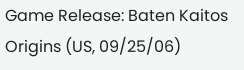Game Release: Baten Kaitos Origins (US, 09/25/06)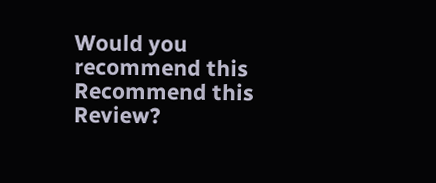Would you recommend this
Recommend this
Review?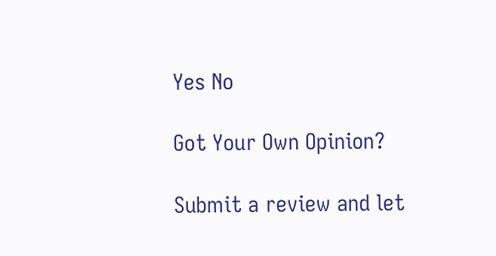Yes No

Got Your Own Opinion?

Submit a review and let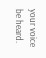your voice be heard.